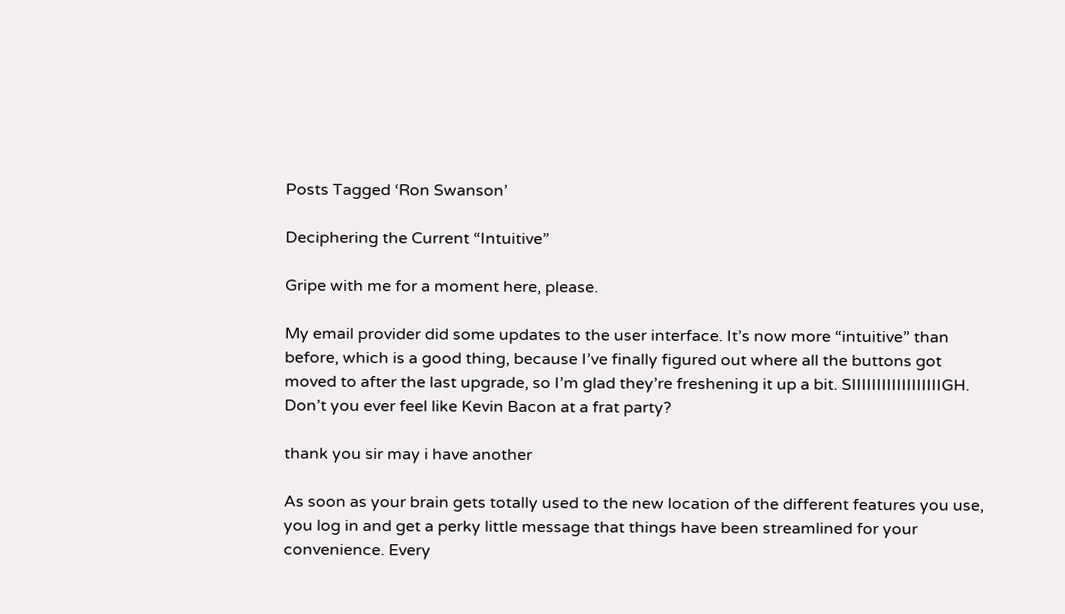Posts Tagged ‘Ron Swanson’

Deciphering the Current “Intuitive”

Gripe with me for a moment here, please.

My email provider did some updates to the user interface. It’s now more “intuitive” than before, which is a good thing, because I’ve finally figured out where all the buttons got moved to after the last upgrade, so I’m glad they’re freshening it up a bit. SIIIIIIIIIIIIIIIIIIGH. Don’t you ever feel like Kevin Bacon at a frat party?

thank you sir may i have another

As soon as your brain gets totally used to the new location of the different features you use, you log in and get a perky little message that things have been streamlined for your convenience. Every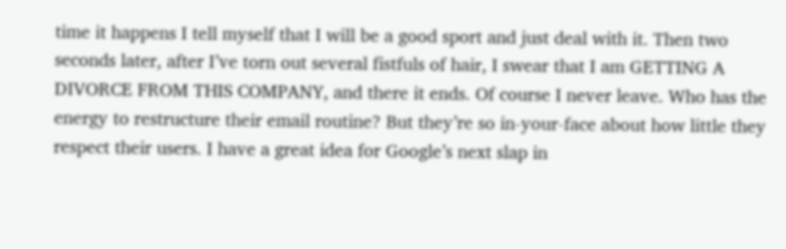time it happens I tell myself that I will be a good sport and just deal with it. Then two seconds later, after I’ve torn out several fistfuls of hair, I swear that I am GETTING A DIVORCE FROM THIS COMPANY, and there it ends. Of course I never leave. Who has the energy to restructure their email routine? But they’re so in-your-face about how little they respect their users. I have a great idea for Google’s next slap in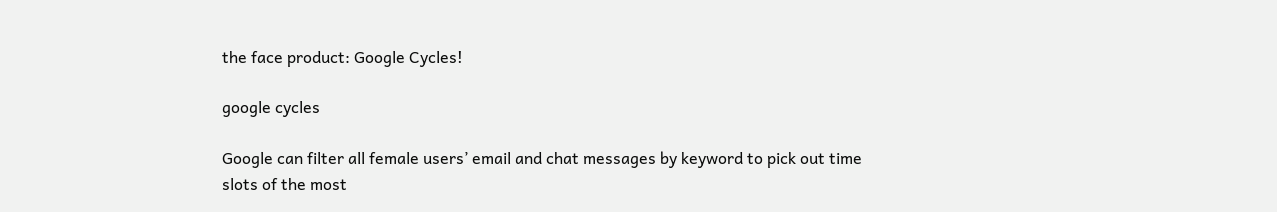the face product: Google Cycles!

google cycles

Google can filter all female users’ email and chat messages by keyword to pick out time slots of the most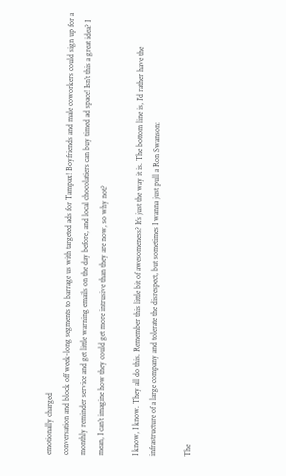emotionally charged
conversation and block off week-long segments to barrage us with targeted ads for Tampax! Boyfriends and male coworkers could sign up for a monthly reminder service and get little warning emails on the day before, and local chocolatiers can buy timed ad space! Isn’t this a great idea? I mean, I can’t imagine how they could get more intrusive than they are now, so why not?

I know, I know. They all do this. Remember this little bit of awesomeness? It’s just the way it is. The bottom line is, I’d rather have the infrastructure of a large company and tolerate the disrespect, but sometimes I wanna just pull a Ron Swanson:

The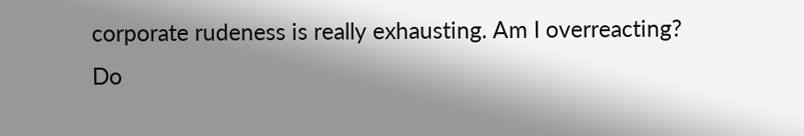corporate rudeness is really exhausting. Am I overreacting? Do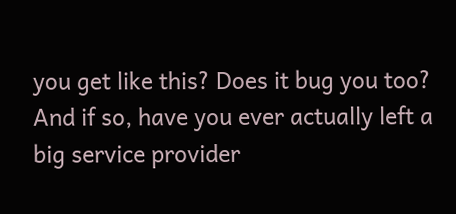you get like this? Does it bug you too? And if so, have you ever actually left a big service provider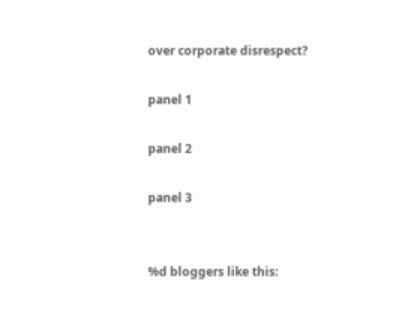over corporate disrespect?

panel 1

panel 2

panel 3


%d bloggers like this: